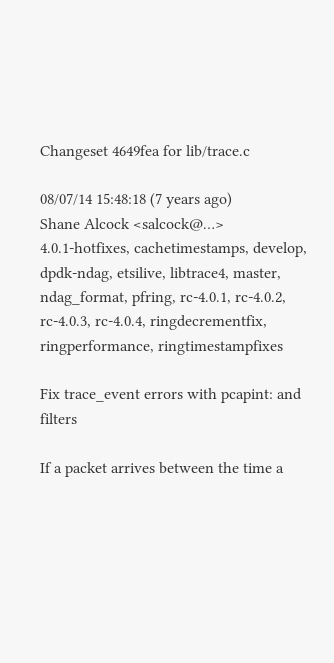Changeset 4649fea for lib/trace.c

08/07/14 15:48:18 (7 years ago)
Shane Alcock <salcock@…>
4.0.1-hotfixes, cachetimestamps, develop, dpdk-ndag, etsilive, libtrace4, master, ndag_format, pfring, rc-4.0.1, rc-4.0.2, rc-4.0.3, rc-4.0.4, ringdecrementfix, ringperformance, ringtimestampfixes

Fix trace_event errors with pcapint: and filters

If a packet arrives between the time a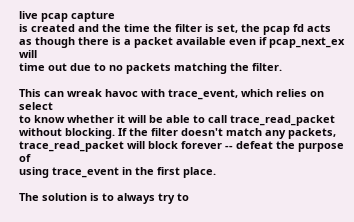live pcap capture
is created and the time the filter is set, the pcap fd acts
as though there is a packet available even if pcap_next_ex will
time out due to no packets matching the filter.

This can wreak havoc with trace_event, which relies on select
to know whether it will be able to call trace_read_packet
without blocking. If the filter doesn't match any packets,
trace_read_packet will block forever -- defeat the purpose of
using trace_event in the first place.

The solution is to always try to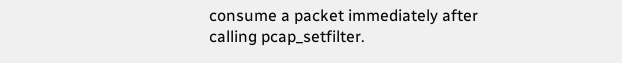consume a packet immediately after
calling pcap_setfilter.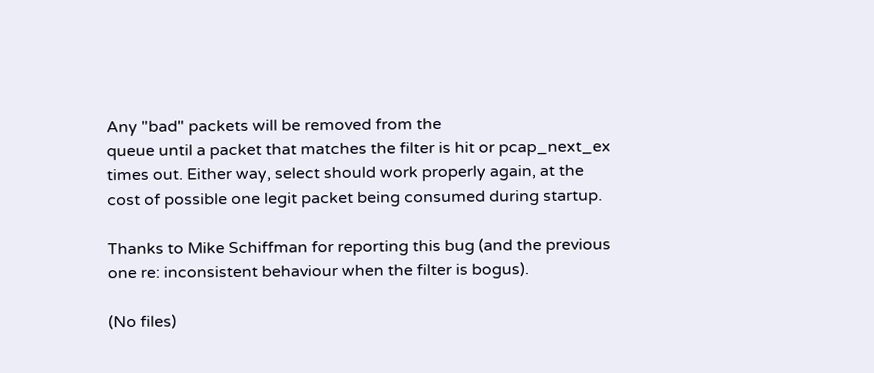Any "bad" packets will be removed from the
queue until a packet that matches the filter is hit or pcap_next_ex
times out. Either way, select should work properly again, at the
cost of possible one legit packet being consumed during startup.

Thanks to Mike Schiffman for reporting this bug (and the previous
one re: inconsistent behaviour when the filter is bogus).

(No files)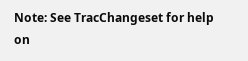Note: See TracChangeset for help on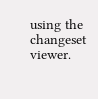using the changeset viewer.